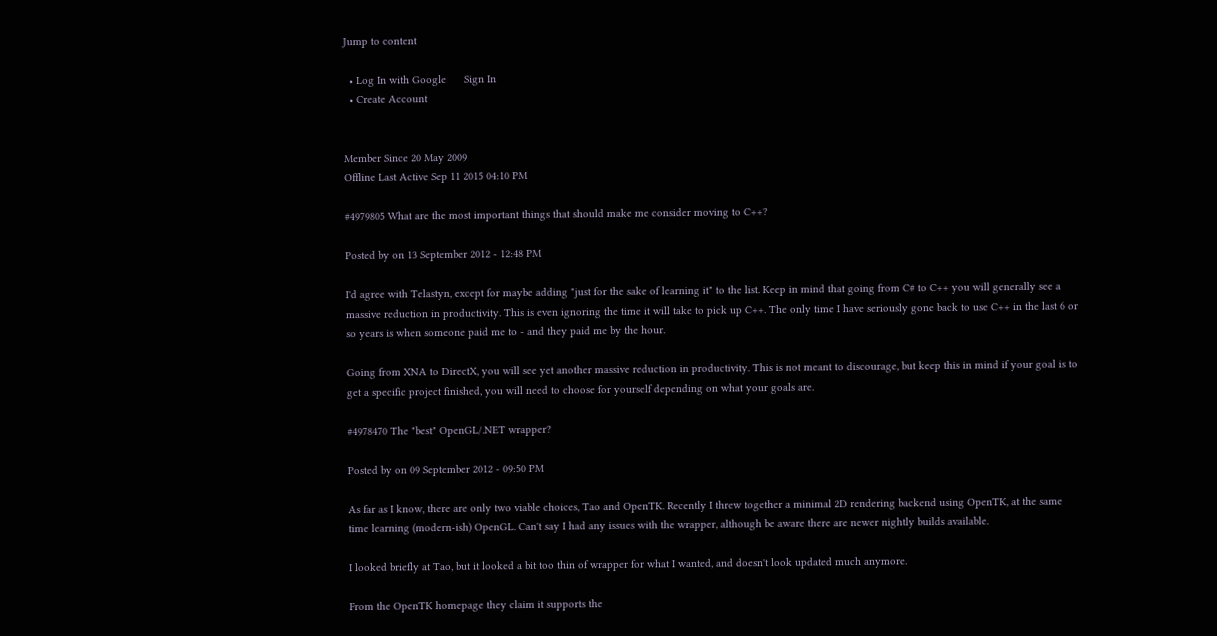Jump to content

  • Log In with Google      Sign In
  • Create Account


Member Since 20 May 2009
Offline Last Active Sep 11 2015 04:10 PM

#4979805 What are the most important things that should make me consider moving to C++?

Posted by on 13 September 2012 - 12:48 PM

I'd agree with Telastyn, except for maybe adding "just for the sake of learning it" to the list. Keep in mind that going from C# to C++ you will generally see a massive reduction in productivity. This is even ignoring the time it will take to pick up C++. The only time I have seriously gone back to use C++ in the last 6 or so years is when someone paid me to - and they paid me by the hour.

Going from XNA to DirectX, you will see yet another massive reduction in productivity. This is not meant to discourage, but keep this in mind if your goal is to get a specific project finished, you will need to choose for yourself depending on what your goals are.

#4978470 The "best" OpenGL/.NET wrapper?

Posted by on 09 September 2012 - 09:50 PM

As far as I know, there are only two viable choices, Tao and OpenTK. Recently I threw together a minimal 2D rendering backend using OpenTK, at the same time learning (modern-ish) OpenGL. Can't say I had any issues with the wrapper, although be aware there are newer nightly builds available.

I looked briefly at Tao, but it looked a bit too thin of wrapper for what I wanted, and doesn't look updated much anymore.

From the OpenTK homepage they claim it supports the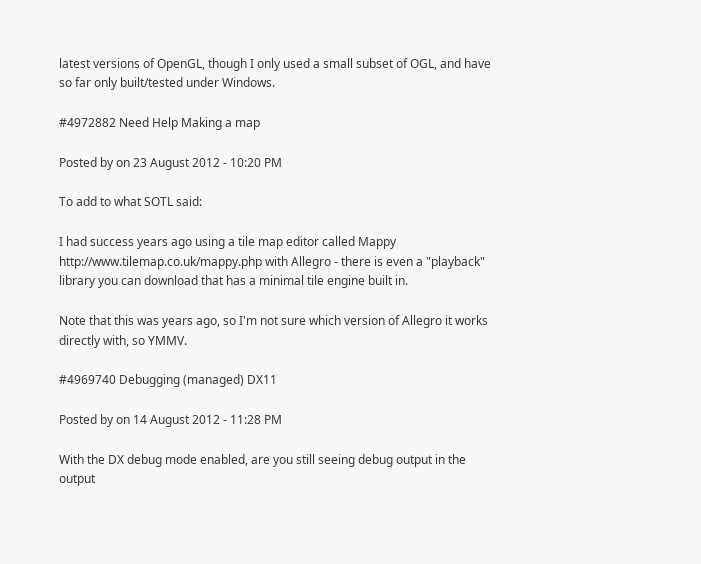latest versions of OpenGL, though I only used a small subset of OGL, and have so far only built/tested under Windows.

#4972882 Need Help Making a map

Posted by on 23 August 2012 - 10:20 PM

To add to what SOTL said:

I had success years ago using a tile map editor called Mappy http://www.tilemap.co.uk/mappy.php with Allegro - there is even a "playback" library you can download that has a minimal tile engine built in.

Note that this was years ago, so I'm not sure which version of Allegro it works directly with, so YMMV.

#4969740 Debugging (managed) DX11

Posted by on 14 August 2012 - 11:28 PM

With the DX debug mode enabled, are you still seeing debug output in the output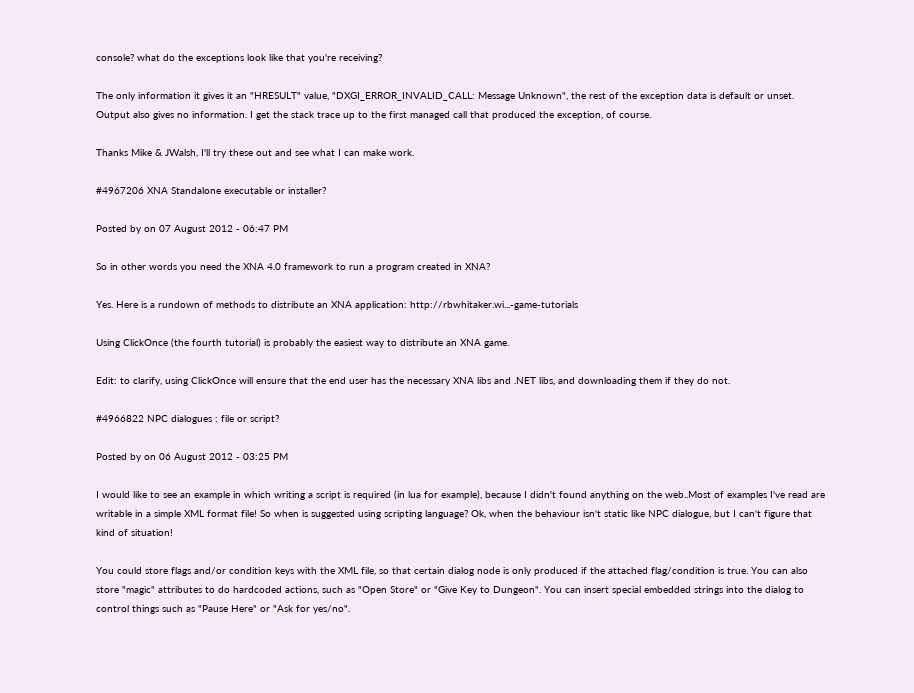console? what do the exceptions look like that you're receiving?

The only information it gives it an "HRESULT" value, "DXGI_ERROR_INVALID_CALL: Message Unknown", the rest of the exception data is default or unset. Output also gives no information. I get the stack trace up to the first managed call that produced the exception, of course.

Thanks Mike & JWalsh, I'll try these out and see what I can make work.

#4967206 XNA Standalone executable or installer?

Posted by on 07 August 2012 - 06:47 PM

So in other words you need the XNA 4.0 framework to run a program created in XNA?

Yes. Here is a rundown of methods to distribute an XNA application: http://rbwhitaker.wi...-game-tutorials

Using ClickOnce (the fourth tutorial) is probably the easiest way to distribute an XNA game.

Edit: to clarify, using ClickOnce will ensure that the end user has the necessary XNA libs and .NET libs, and downloading them if they do not.

#4966822 NPC dialogues : file or script?

Posted by on 06 August 2012 - 03:25 PM

I would like to see an example in which writing a script is required (in lua for example), because I didn't found anything on the web..Most of examples I've read are writable in a simple XML format file! So when is suggested using scripting language? Ok, when the behaviour isn't static like NPC dialogue, but I can't figure that kind of situation!

You could store flags and/or condition keys with the XML file, so that certain dialog node is only produced if the attached flag/condition is true. You can also store "magic" attributes to do hardcoded actions, such as "Open Store" or "Give Key to Dungeon". You can insert special embedded strings into the dialog to control things such as "Pause Here" or "Ask for yes/no".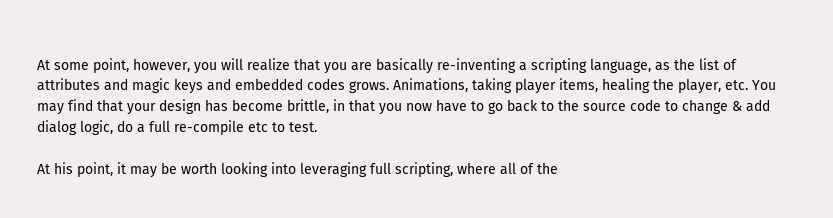At some point, however, you will realize that you are basically re-inventing a scripting language, as the list of attributes and magic keys and embedded codes grows. Animations, taking player items, healing the player, etc. You may find that your design has become brittle, in that you now have to go back to the source code to change & add dialog logic, do a full re-compile etc to test.

At his point, it may be worth looking into leveraging full scripting, where all of the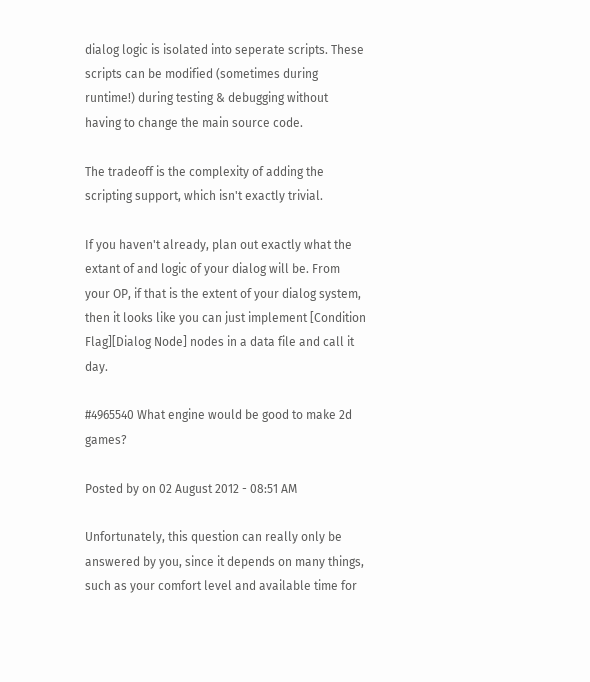dialog logic is isolated into seperate scripts. These scripts can be modified (sometimes during runtime!) during testing & debugging without having to change the main source code.

The tradeoff is the complexity of adding the scripting support, which isn't exactly trivial.

If you haven't already, plan out exactly what the extant of and logic of your dialog will be. From your OP, if that is the extent of your dialog system, then it looks like you can just implement [Condition Flag][Dialog Node] nodes in a data file and call it day.

#4965540 What engine would be good to make 2d games?

Posted by on 02 August 2012 - 08:51 AM

Unfortunately, this question can really only be answered by you, since it depends on many things, such as your comfort level and available time for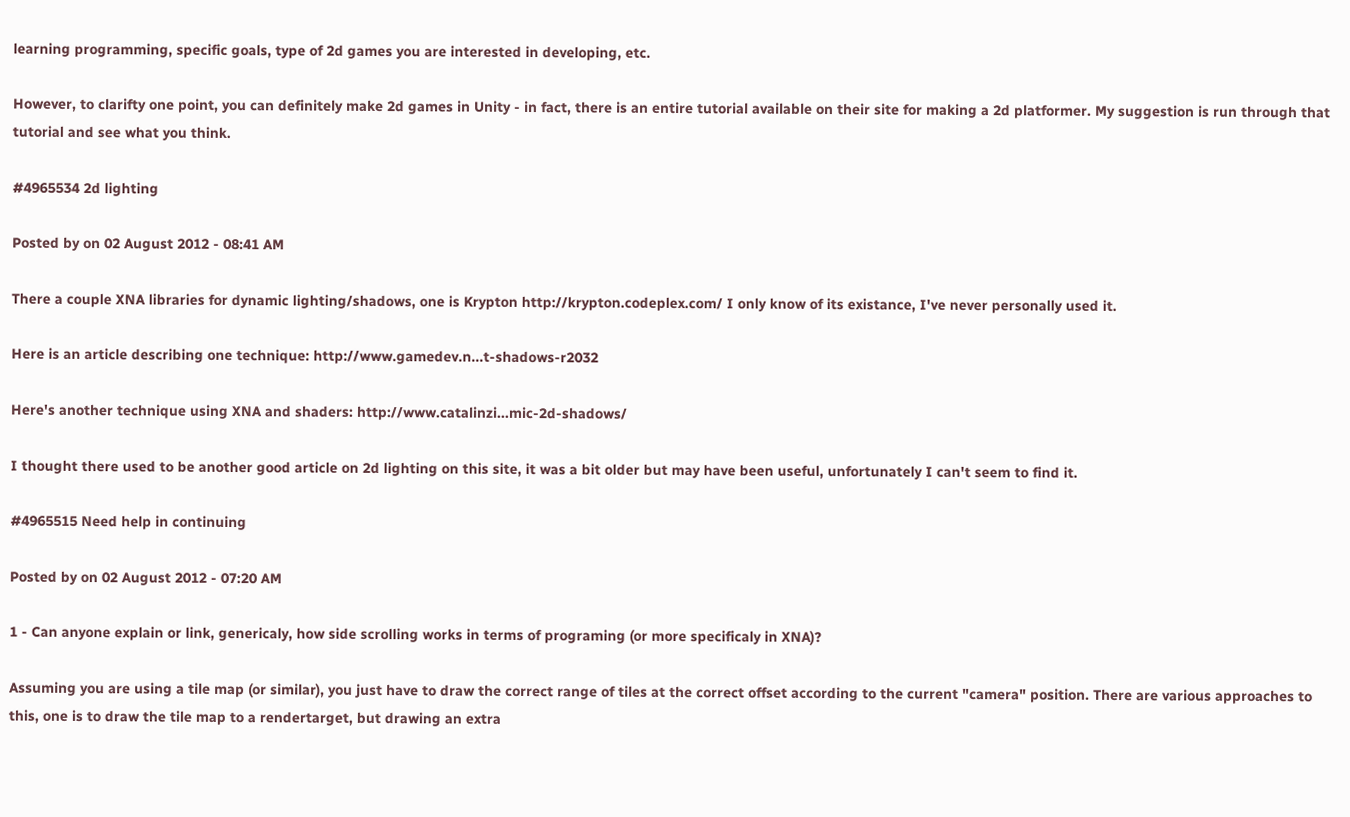learning programming, specific goals, type of 2d games you are interested in developing, etc.

However, to clarifty one point, you can definitely make 2d games in Unity - in fact, there is an entire tutorial available on their site for making a 2d platformer. My suggestion is run through that tutorial and see what you think.

#4965534 2d lighting

Posted by on 02 August 2012 - 08:41 AM

There a couple XNA libraries for dynamic lighting/shadows, one is Krypton http://krypton.codeplex.com/ I only know of its existance, I've never personally used it.

Here is an article describing one technique: http://www.gamedev.n...t-shadows-r2032

Here's another technique using XNA and shaders: http://www.catalinzi...mic-2d-shadows/

I thought there used to be another good article on 2d lighting on this site, it was a bit older but may have been useful, unfortunately I can't seem to find it.

#4965515 Need help in continuing

Posted by on 02 August 2012 - 07:20 AM

1 - Can anyone explain or link, genericaly, how side scrolling works in terms of programing (or more specificaly in XNA)?

Assuming you are using a tile map (or similar), you just have to draw the correct range of tiles at the correct offset according to the current "camera" position. There are various approaches to this, one is to draw the tile map to a rendertarget, but drawing an extra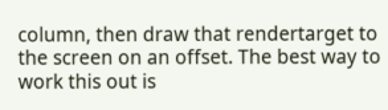column, then draw that rendertarget to the screen on an offset. The best way to work this out is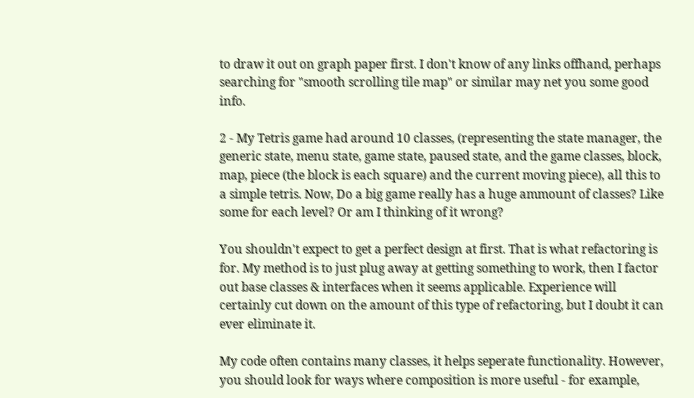to draw it out on graph paper first. I don't know of any links offhand, perhaps searching for "smooth scrolling tile map" or similar may net you some good info.

2 - My Tetris game had around 10 classes, (representing the state manager, the generic state, menu state, game state, paused state, and the game classes, block, map, piece (the block is each square) and the current moving piece), all this to a simple tetris. Now, Do a big game really has a huge ammount of classes? Like some for each level? Or am I thinking of it wrong?

You shouldn't expect to get a perfect design at first. That is what refactoring is for. My method is to just plug away at getting something to work, then I factor out base classes & interfaces when it seems applicable. Experience will certainly cut down on the amount of this type of refactoring, but I doubt it can ever eliminate it.

My code often contains many classes, it helps seperate functionality. However, you should look for ways where composition is more useful - for example,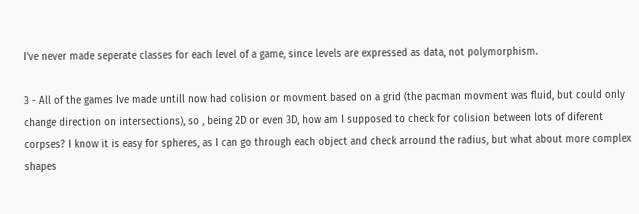I've never made seperate classes for each level of a game, since levels are expressed as data, not polymorphism.

3 - All of the games Ive made untill now had colision or movment based on a grid (the pacman movment was fluid, but could only change direction on intersections), so , being 2D or even 3D, how am I supposed to check for colision between lots of diferent corpses? I know it is easy for spheres, as I can go through each object and check arround the radius, but what about more complex shapes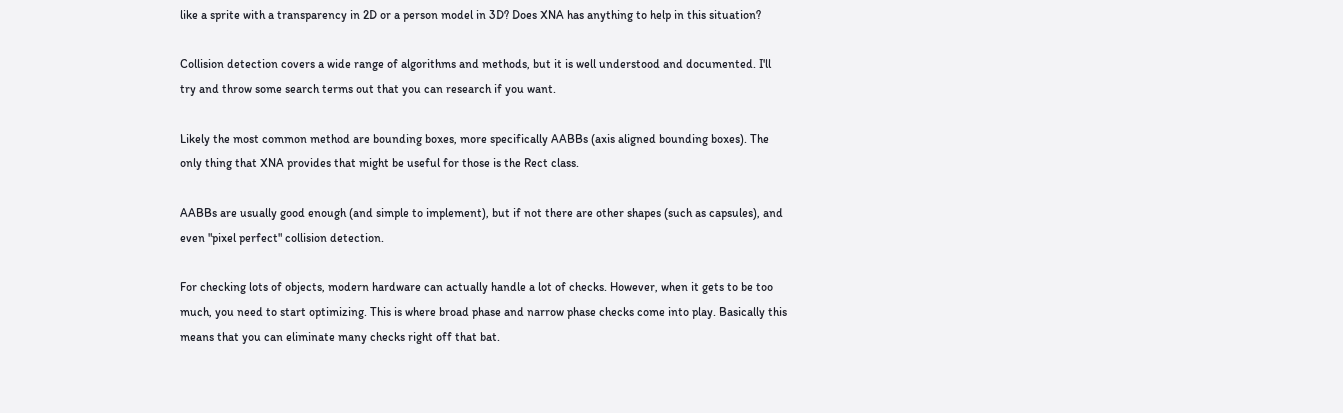like a sprite with a transparency in 2D or a person model in 3D? Does XNA has anything to help in this situation?

Collision detection covers a wide range of algorithms and methods, but it is well understood and documented. I'll try and throw some search terms out that you can research if you want.

Likely the most common method are bounding boxes, more specifically AABBs (axis aligned bounding boxes). The only thing that XNA provides that might be useful for those is the Rect class.

AABBs are usually good enough (and simple to implement), but if not there are other shapes (such as capsules), and even "pixel perfect" collision detection.

For checking lots of objects, modern hardware can actually handle a lot of checks. However, when it gets to be too much, you need to start optimizing. This is where broad phase and narrow phase checks come into play. Basically this means that you can eliminate many checks right off that bat.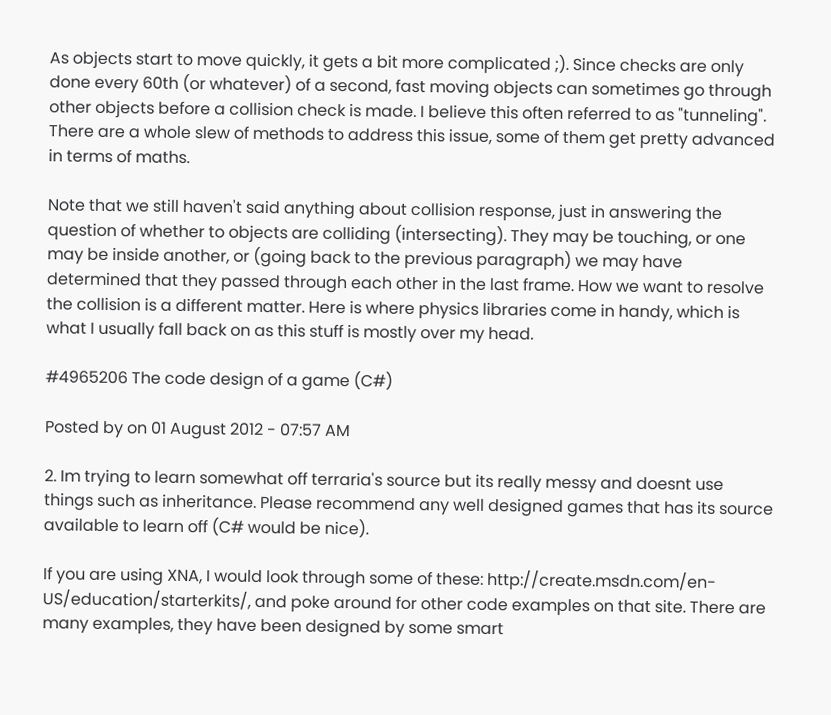As objects start to move quickly, it gets a bit more complicated ;). Since checks are only done every 60th (or whatever) of a second, fast moving objects can sometimes go through other objects before a collision check is made. I believe this often referred to as "tunneling". There are a whole slew of methods to address this issue, some of them get pretty advanced in terms of maths.

Note that we still haven't said anything about collision response, just in answering the question of whether to objects are colliding (intersecting). They may be touching, or one may be inside another, or (going back to the previous paragraph) we may have determined that they passed through each other in the last frame. How we want to resolve the collision is a different matter. Here is where physics libraries come in handy, which is what I usually fall back on as this stuff is mostly over my head.

#4965206 The code design of a game (C#)

Posted by on 01 August 2012 - 07:57 AM

2. Im trying to learn somewhat off terraria's source but its really messy and doesnt use things such as inheritance. Please recommend any well designed games that has its source available to learn off (C# would be nice).

If you are using XNA, I would look through some of these: http://create.msdn.com/en-US/education/starterkits/, and poke around for other code examples on that site. There are many examples, they have been designed by some smart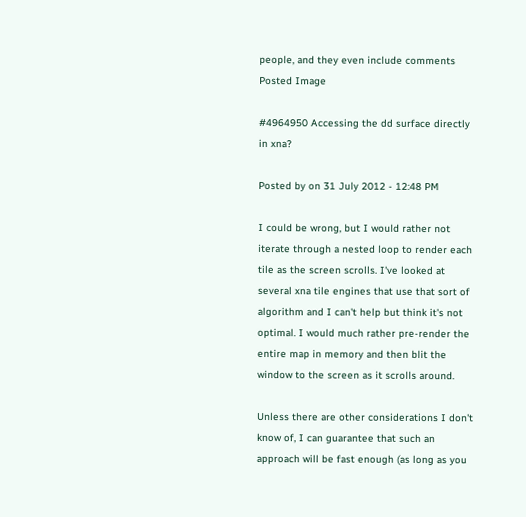people, and they even include comments Posted Image

#4964950 Accessing the dd surface directly in xna?

Posted by on 31 July 2012 - 12:48 PM

I could be wrong, but I would rather not iterate through a nested loop to render each tile as the screen scrolls. I've looked at several xna tile engines that use that sort of algorithm and I can't help but think it's not optimal. I would much rather pre-render the entire map in memory and then blit the window to the screen as it scrolls around.

Unless there are other considerations I don't know of, I can guarantee that such an approach will be fast enough (as long as you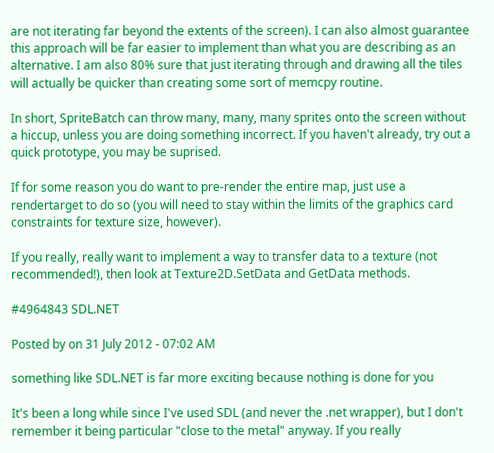are not iterating far beyond the extents of the screen). I can also almost guarantee this approach will be far easier to implement than what you are describing as an alternative. I am also 80% sure that just iterating through and drawing all the tiles will actually be quicker than creating some sort of memcpy routine.

In short, SpriteBatch can throw many, many, many sprites onto the screen without a hiccup, unless you are doing something incorrect. If you haven't already, try out a quick prototype, you may be suprised.

If for some reason you do want to pre-render the entire map, just use a rendertarget to do so (you will need to stay within the limits of the graphics card constraints for texture size, however).

If you really, really want to implement a way to transfer data to a texture (not recommended!), then look at Texture2D.SetData and GetData methods.

#4964843 SDL.NET

Posted by on 31 July 2012 - 07:02 AM

something like SDL.NET is far more exciting because nothing is done for you

It's been a long while since I've used SDL (and never the .net wrapper), but I don't remember it being particular "close to the metal" anyway. If you really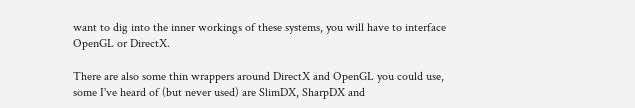want to dig into the inner workings of these systems, you will have to interface OpenGL or DirectX.

There are also some thin wrappers around DirectX and OpenGL you could use, some I've heard of (but never used) are SlimDX, SharpDX and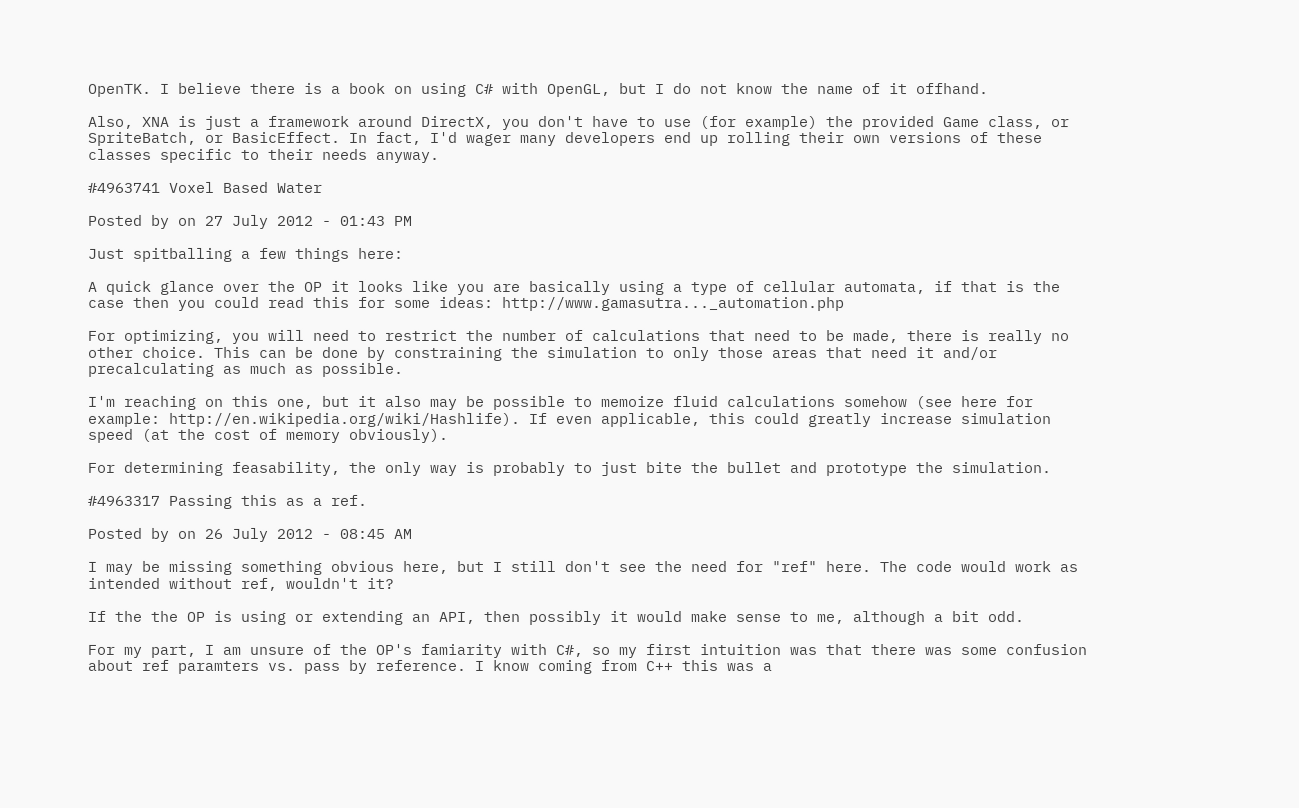OpenTK. I believe there is a book on using C# with OpenGL, but I do not know the name of it offhand.

Also, XNA is just a framework around DirectX, you don't have to use (for example) the provided Game class, or SpriteBatch, or BasicEffect. In fact, I'd wager many developers end up rolling their own versions of these classes specific to their needs anyway.

#4963741 Voxel Based Water

Posted by on 27 July 2012 - 01:43 PM

Just spitballing a few things here:

A quick glance over the OP it looks like you are basically using a type of cellular automata, if that is the case then you could read this for some ideas: http://www.gamasutra..._automation.php

For optimizing, you will need to restrict the number of calculations that need to be made, there is really no other choice. This can be done by constraining the simulation to only those areas that need it and/or precalculating as much as possible.

I'm reaching on this one, but it also may be possible to memoize fluid calculations somehow (see here for example: http://en.wikipedia.org/wiki/Hashlife). If even applicable, this could greatly increase simulation speed (at the cost of memory obviously).

For determining feasability, the only way is probably to just bite the bullet and prototype the simulation.

#4963317 Passing this as a ref.

Posted by on 26 July 2012 - 08:45 AM

I may be missing something obvious here, but I still don't see the need for "ref" here. The code would work as intended without ref, wouldn't it?

If the the OP is using or extending an API, then possibly it would make sense to me, although a bit odd.

For my part, I am unsure of the OP's famiarity with C#, so my first intuition was that there was some confusion about ref paramters vs. pass by reference. I know coming from C++ this was a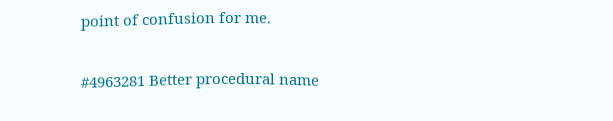point of confusion for me.

#4963281 Better procedural name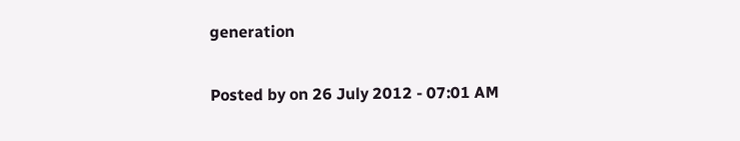generation

Posted by on 26 July 2012 - 07:01 AM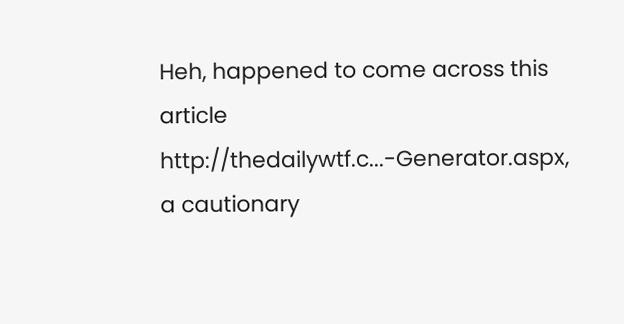Heh, happened to come across this article http://thedailywtf.c...-Generator.aspx, a cautionary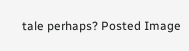tale perhaps? Posted Image